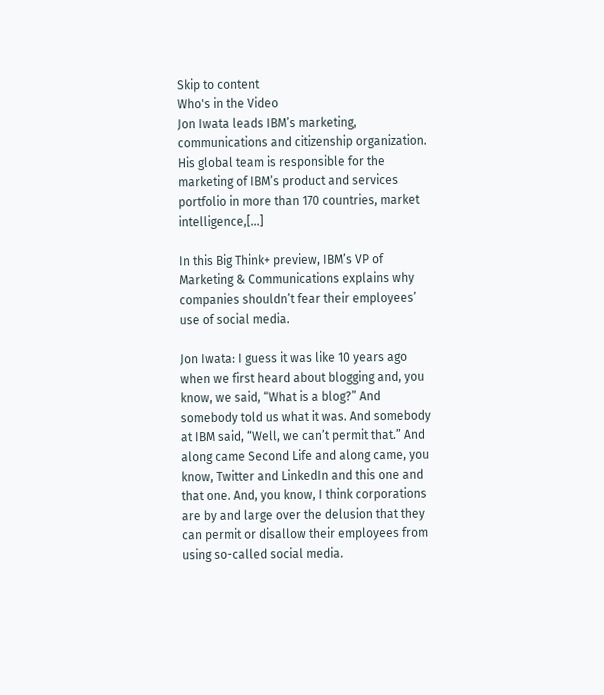Skip to content
Who's in the Video
Jon Iwata leads IBM’s marketing, communications and citizenship organization. His global team is responsible for the marketing of IBM’s product and services portfolio in more than 170 countries, market intelligence,[…]

In this Big Think+ preview, IBM’s VP of Marketing & Communications explains why companies shouldn’t fear their employees’ use of social media.

Jon Iwata: I guess it was like 10 years ago when we first heard about blogging and, you know, we said, “What is a blog?” And somebody told us what it was. And somebody at IBM said, “Well, we can’t permit that.” And along came Second Life and along came, you know, Twitter and LinkedIn and this one and that one. And, you know, I think corporations are by and large over the delusion that they can permit or disallow their employees from using so-called social media.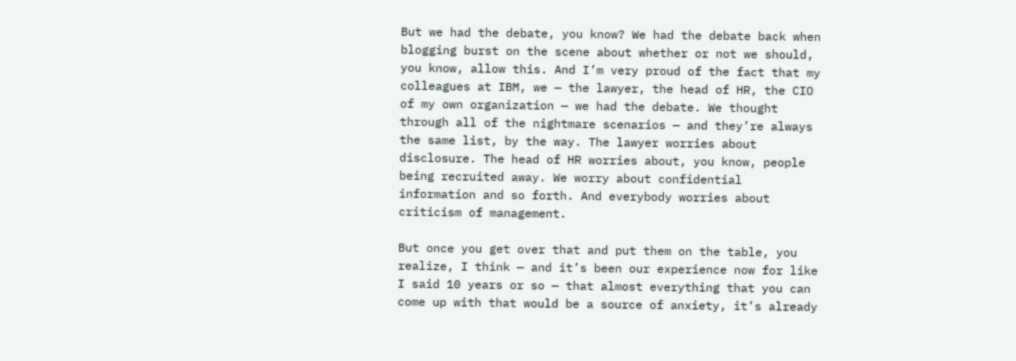But we had the debate, you know? We had the debate back when blogging burst on the scene about whether or not we should, you know, allow this. And I’m very proud of the fact that my colleagues at IBM, we — the lawyer, the head of HR, the CIO of my own organization — we had the debate. We thought through all of the nightmare scenarios — and they’re always the same list, by the way. The lawyer worries about disclosure. The head of HR worries about, you know, people being recruited away. We worry about confidential information and so forth. And everybody worries about criticism of management.

But once you get over that and put them on the table, you realize, I think — and it’s been our experience now for like I said 10 years or so — that almost everything that you can come up with that would be a source of anxiety, it’s already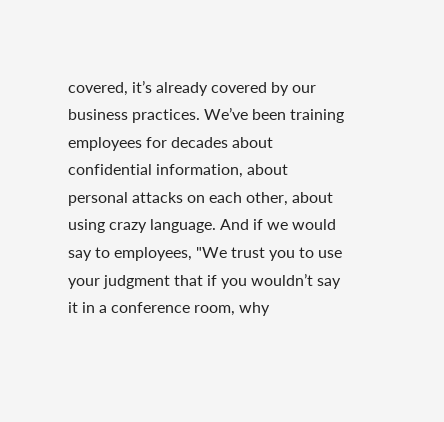covered, it’s already covered by our business practices. We’ve been training employees for decades about confidential information, about personal attacks on each other, about using crazy language. And if we would say to employees, "We trust you to use your judgment that if you wouldn’t say it in a conference room, why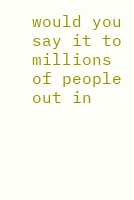would you say it to millions of people out in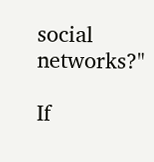social networks?"

If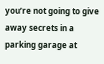you’re not going to give away secrets in a parking garage at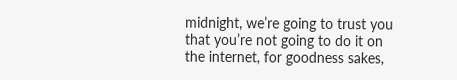midnight, we’re going to trust you that you’re not going to do it on the internet, for goodness sakes,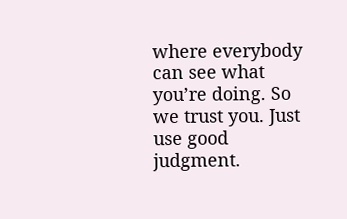where everybody can see what you’re doing. So we trust you. Just use good judgment.